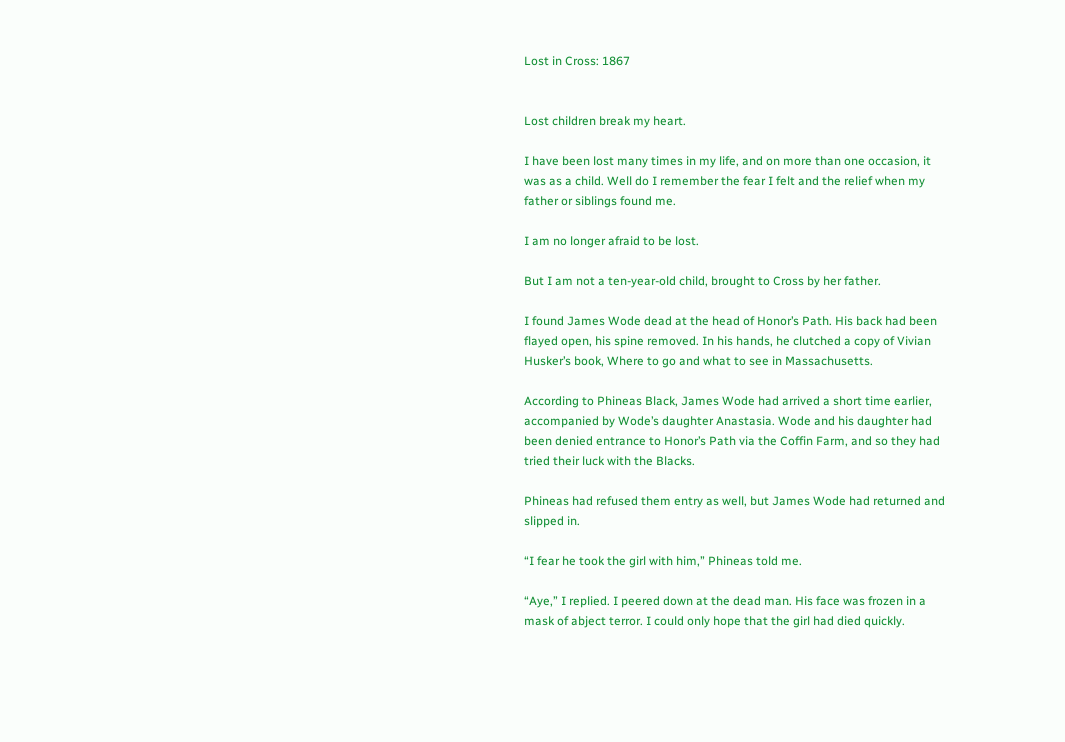Lost in Cross: 1867


Lost children break my heart.

I have been lost many times in my life, and on more than one occasion, it was as a child. Well do I remember the fear I felt and the relief when my father or siblings found me.

I am no longer afraid to be lost.

But I am not a ten-year-old child, brought to Cross by her father.

I found James Wode dead at the head of Honor’s Path. His back had been flayed open, his spine removed. In his hands, he clutched a copy of Vivian Husker’s book, Where to go and what to see in Massachusetts.

According to Phineas Black, James Wode had arrived a short time earlier, accompanied by Wode’s daughter Anastasia. Wode and his daughter had been denied entrance to Honor’s Path via the Coffin Farm, and so they had tried their luck with the Blacks.

Phineas had refused them entry as well, but James Wode had returned and slipped in.

“I fear he took the girl with him,” Phineas told me.

“Aye,” I replied. I peered down at the dead man. His face was frozen in a mask of abject terror. I could only hope that the girl had died quickly.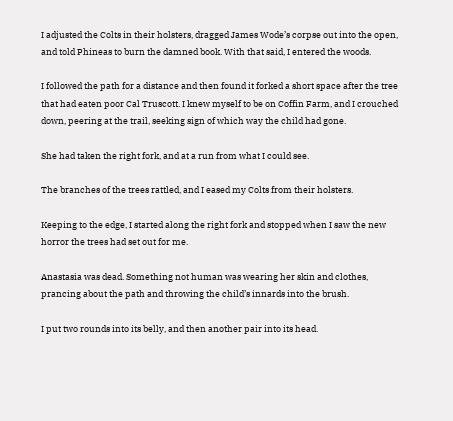I adjusted the Colts in their holsters, dragged James Wode’s corpse out into the open, and told Phineas to burn the damned book. With that said, I entered the woods.

I followed the path for a distance and then found it forked a short space after the tree that had eaten poor Cal Truscott. I knew myself to be on Coffin Farm, and I crouched down, peering at the trail, seeking sign of which way the child had gone.

She had taken the right fork, and at a run from what I could see.

The branches of the trees rattled, and I eased my Colts from their holsters.

Keeping to the edge, I started along the right fork and stopped when I saw the new horror the trees had set out for me.

Anastasia was dead. Something not human was wearing her skin and clothes, prancing about the path and throwing the child’s innards into the brush.

I put two rounds into its belly, and then another pair into its head.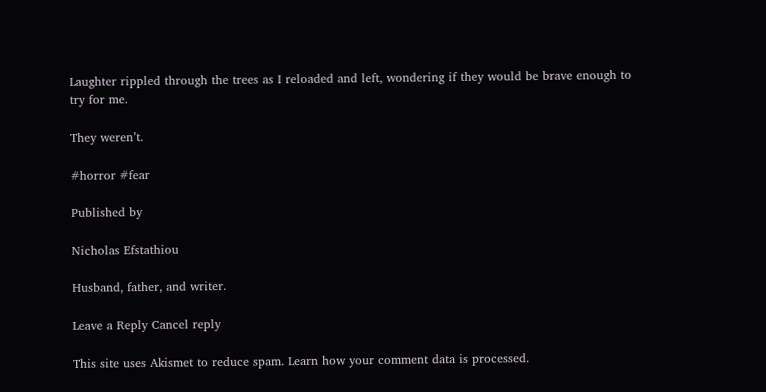Laughter rippled through the trees as I reloaded and left, wondering if they would be brave enough to try for me.

They weren’t.

#horror #fear

Published by

Nicholas Efstathiou

Husband, father, and writer.

Leave a Reply Cancel reply

This site uses Akismet to reduce spam. Learn how your comment data is processed.